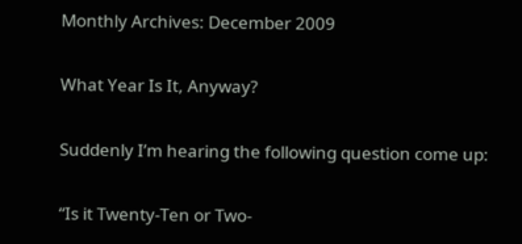Monthly Archives: December 2009

What Year Is It, Anyway?

Suddenly I’m hearing the following question come up:

“Is it Twenty-Ten or Two-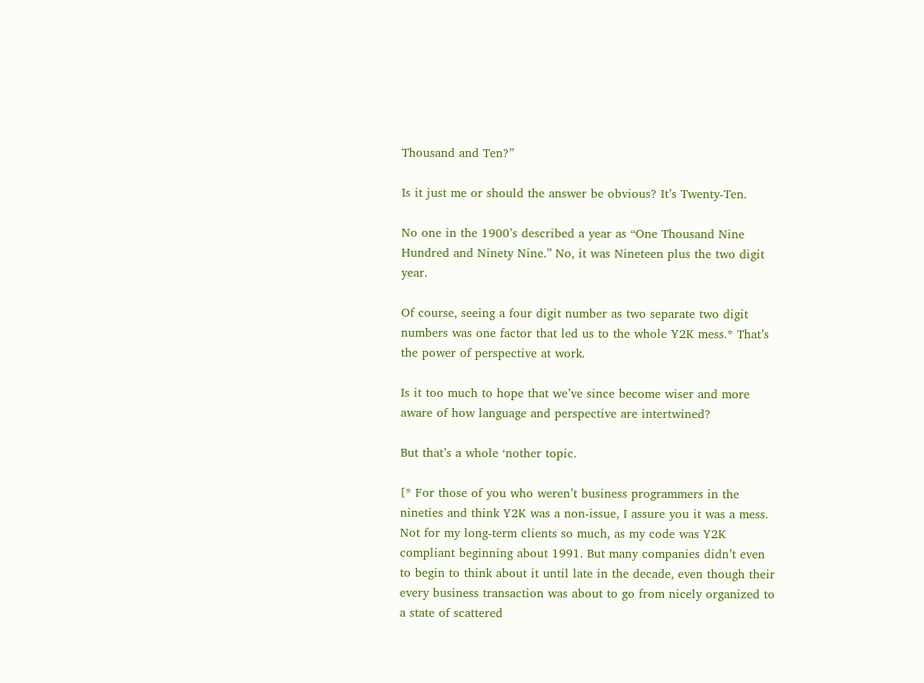Thousand and Ten?”

Is it just me or should the answer be obvious? It’s Twenty-Ten.

No one in the 1900’s described a year as “One Thousand Nine Hundred and Ninety Nine.” No, it was Nineteen plus the two digit year.

Of course, seeing a four digit number as two separate two digit numbers was one factor that led us to the whole Y2K mess.* That’s the power of perspective at work.

Is it too much to hope that we’ve since become wiser and more aware of how language and perspective are intertwined?

But that’s a whole ‘nother topic.

[* For those of you who weren’t business programmers in the nineties and think Y2K was a non-issue, I assure you it was a mess. Not for my long-term clients so much, as my code was Y2K compliant beginning about 1991. But many companies didn’t even to begin to think about it until late in the decade, even though their every business transaction was about to go from nicely organized to a state of scattered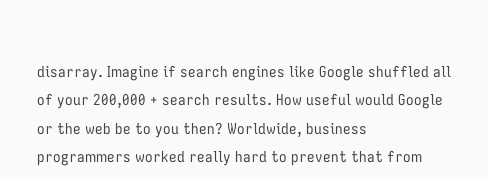disarray. Imagine if search engines like Google shuffled all of your 200,000 + search results. How useful would Google or the web be to you then? Worldwide, business programmers worked really hard to prevent that from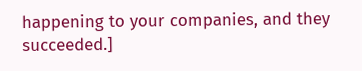happening to your companies, and they succeeded.]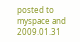posted to myspace and 2009.01.31